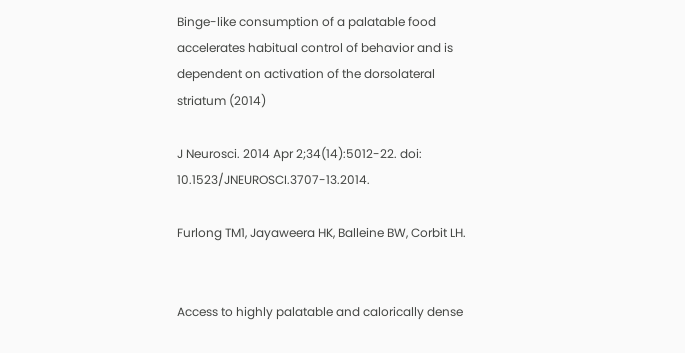Binge-like consumption of a palatable food accelerates habitual control of behavior and is dependent on activation of the dorsolateral striatum (2014)

J Neurosci. 2014 Apr 2;34(14):5012-22. doi: 10.1523/JNEUROSCI.3707-13.2014.

Furlong TM1, Jayaweera HK, Balleine BW, Corbit LH.


Access to highly palatable and calorically dense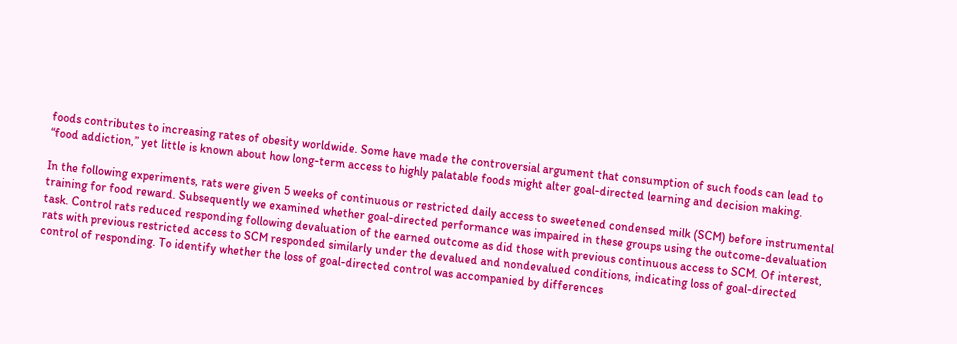foods contributes to increasing rates of obesity worldwide. Some have made the controversial argument that consumption of such foods can lead to “food addiction,” yet little is known about how long-term access to highly palatable foods might alter goal-directed learning and decision making.

In the following experiments, rats were given 5 weeks of continuous or restricted daily access to sweetened condensed milk (SCM) before instrumental training for food reward. Subsequently we examined whether goal-directed performance was impaired in these groups using the outcome-devaluation task. Control rats reduced responding following devaluation of the earned outcome as did those with previous continuous access to SCM. Of interest, rats with previous restricted access to SCM responded similarly under the devalued and nondevalued conditions, indicating loss of goal-directed control of responding. To identify whether the loss of goal-directed control was accompanied by differences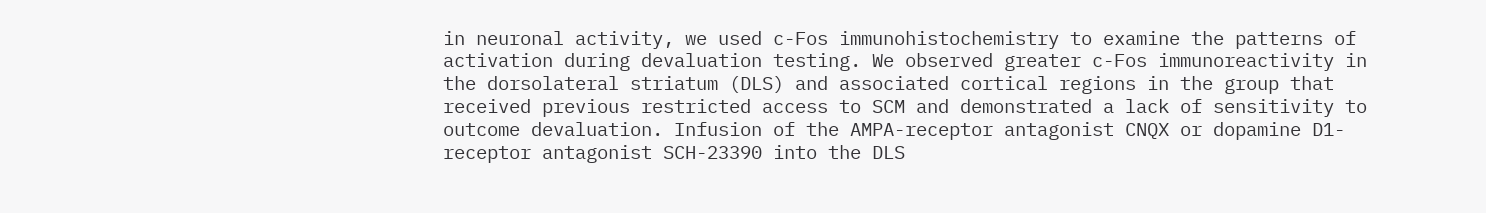in neuronal activity, we used c-Fos immunohistochemistry to examine the patterns of activation during devaluation testing. We observed greater c-Fos immunoreactivity in the dorsolateral striatum (DLS) and associated cortical regions in the group that received previous restricted access to SCM and demonstrated a lack of sensitivity to outcome devaluation. Infusion of the AMPA-receptor antagonist CNQX or dopamine D1-receptor antagonist SCH-23390 into the DLS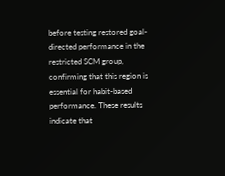before testing restored goal-directed performance in the restricted SCM group, confirming that this region is essential for habit-based performance. These results indicate that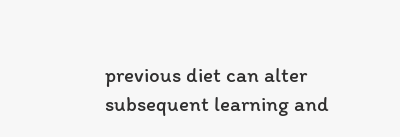previous diet can alter subsequent learning and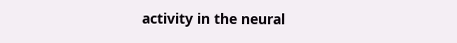activity in the neural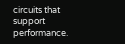circuits that support performance.